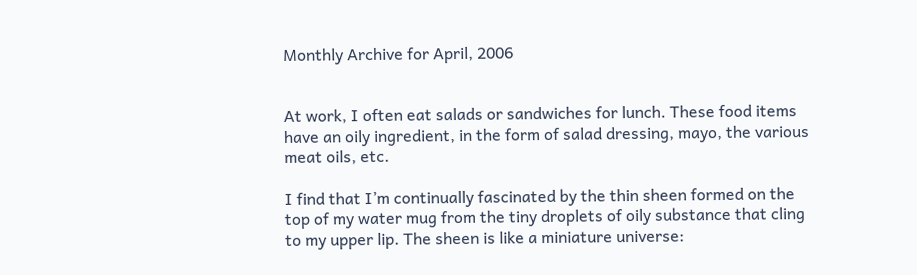Monthly Archive for April, 2006


At work, I often eat salads or sandwiches for lunch. These food items have an oily ingredient, in the form of salad dressing, mayo, the various meat oils, etc.

I find that I’m continually fascinated by the thin sheen formed on the top of my water mug from the tiny droplets of oily substance that cling to my upper lip. The sheen is like a miniature universe: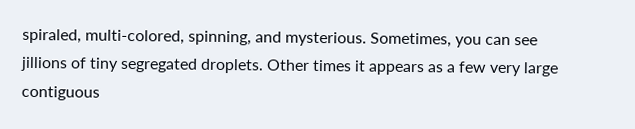spiraled, multi-colored, spinning, and mysterious. Sometimes, you can see jillions of tiny segregated droplets. Other times it appears as a few very large contiguous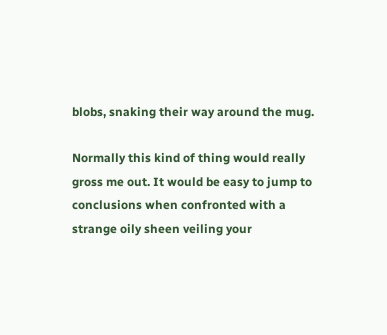blobs, snaking their way around the mug.

Normally this kind of thing would really gross me out. It would be easy to jump to conclusions when confronted with a strange oily sheen veiling your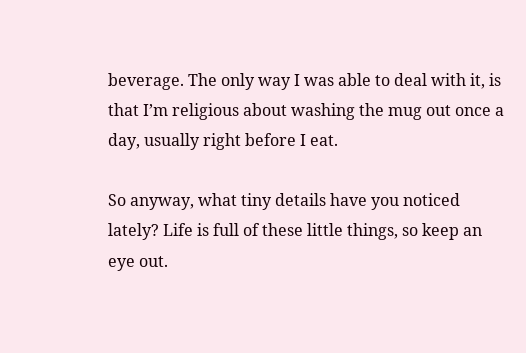beverage. The only way I was able to deal with it, is that I’m religious about washing the mug out once a day, usually right before I eat.

So anyway, what tiny details have you noticed lately? Life is full of these little things, so keep an eye out.